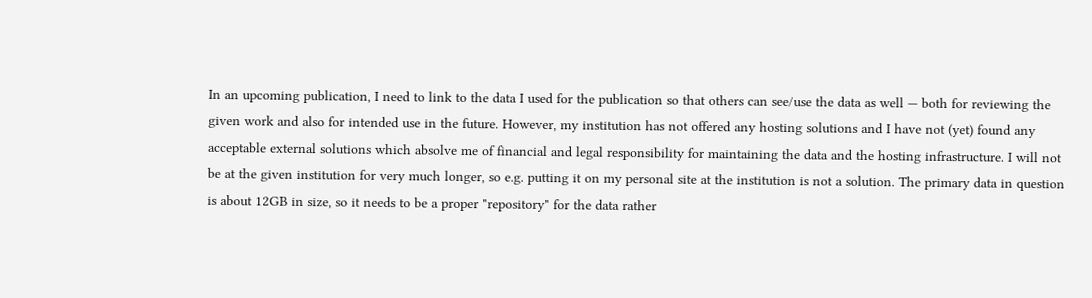In an upcoming publication, I need to link to the data I used for the publication so that others can see/use the data as well — both for reviewing the given work and also for intended use in the future. However, my institution has not offered any hosting solutions and I have not (yet) found any acceptable external solutions which absolve me of financial and legal responsibility for maintaining the data and the hosting infrastructure. I will not be at the given institution for very much longer, so e.g. putting it on my personal site at the institution is not a solution. The primary data in question is about 12GB in size, so it needs to be a proper "repository" for the data rather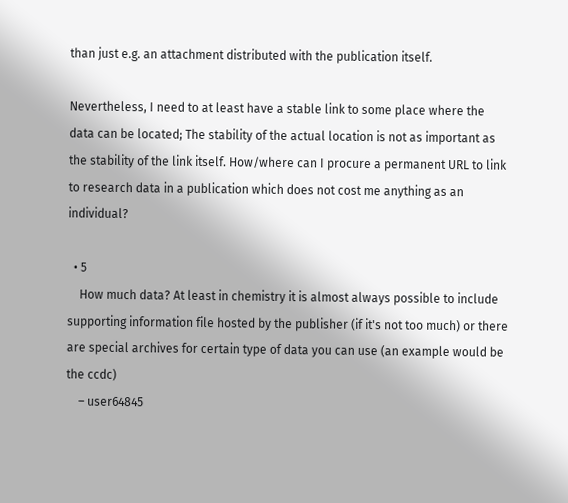than just e.g. an attachment distributed with the publication itself.

Nevertheless, I need to at least have a stable link to some place where the data can be located; The stability of the actual location is not as important as the stability of the link itself. How/where can I procure a permanent URL to link to research data in a publication which does not cost me anything as an individual?

  • 5
    How much data? At least in chemistry it is almost always possible to include supporting information file hosted by the publisher (if it's not too much) or there are special archives for certain type of data you can use (an example would be the ccdc)
    – user64845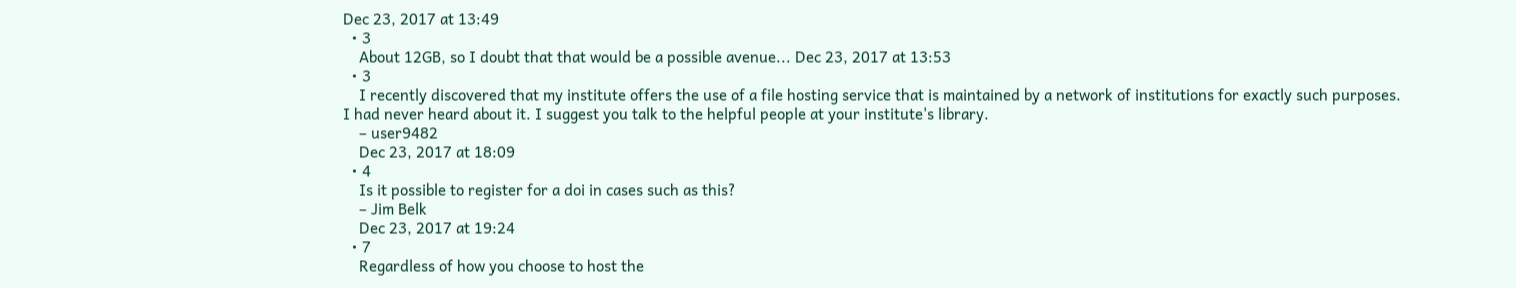Dec 23, 2017 at 13:49
  • 3
    About 12GB, so I doubt that that would be a possible avenue... Dec 23, 2017 at 13:53
  • 3
    I recently discovered that my institute offers the use of a file hosting service that is maintained by a network of institutions for exactly such purposes. I had never heard about it. I suggest you talk to the helpful people at your institute's library.
    – user9482
    Dec 23, 2017 at 18:09
  • 4
    Is it possible to register for a doi in cases such as this?
    – Jim Belk
    Dec 23, 2017 at 19:24
  • 7
    Regardless of how you choose to host the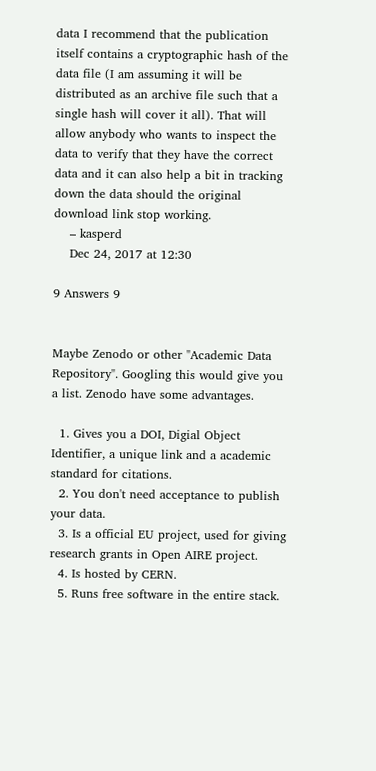data I recommend that the publication itself contains a cryptographic hash of the data file (I am assuming it will be distributed as an archive file such that a single hash will cover it all). That will allow anybody who wants to inspect the data to verify that they have the correct data and it can also help a bit in tracking down the data should the original download link stop working.
    – kasperd
    Dec 24, 2017 at 12:30

9 Answers 9


Maybe Zenodo or other "Academic Data Repository". Googling this would give you a list. Zenodo have some advantages.

  1. Gives you a DOI, Digial Object Identifier, a unique link and a academic standard for citations.
  2. You don't need acceptance to publish your data.
  3. Is a official EU project, used for giving research grants in Open AIRE project.
  4. Is hosted by CERN.
  5. Runs free software in the entire stack.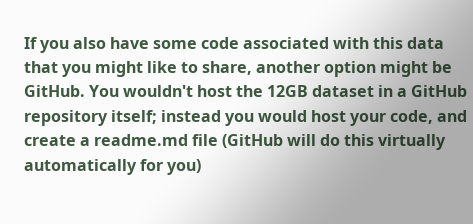If you also have some code associated with this data that you might like to share, another option might be GitHub. You wouldn't host the 12GB dataset in a GitHub repository itself; instead you would host your code, and create a readme.md file (GitHub will do this virtually automatically for you)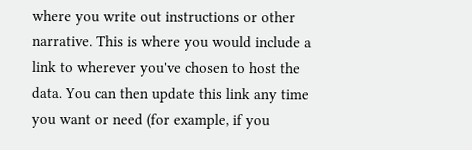where you write out instructions or other narrative. This is where you would include a link to wherever you've chosen to host the data. You can then update this link any time you want or need (for example, if you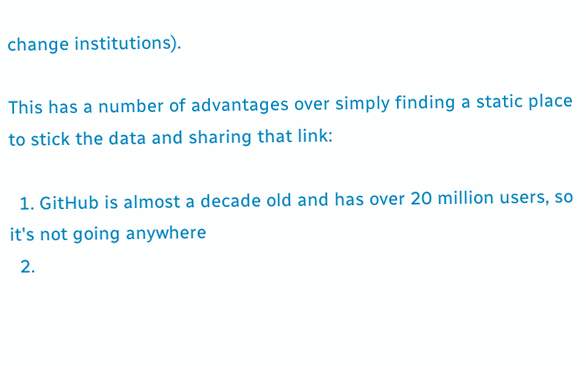change institutions).

This has a number of advantages over simply finding a static place to stick the data and sharing that link:

  1. GitHub is almost a decade old and has over 20 million users, so it's not going anywhere
  2.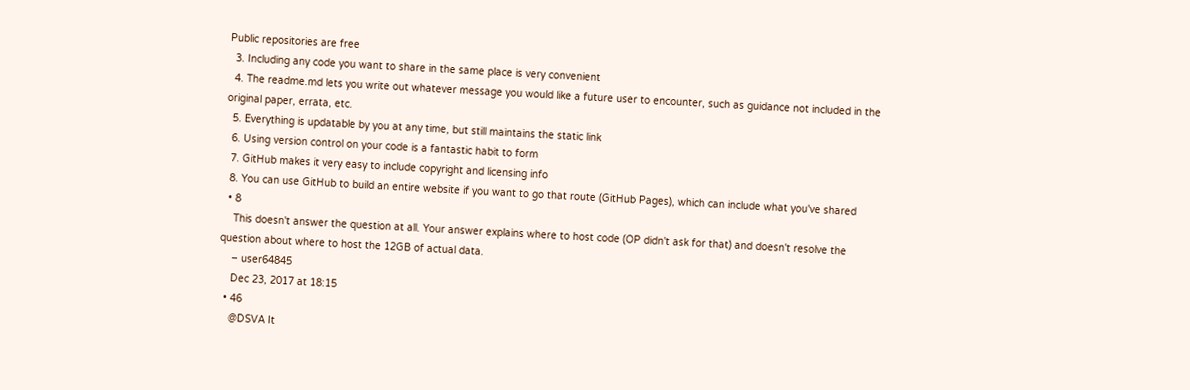Public repositories are free
  3. Including any code you want to share in the same place is very convenient
  4. The readme.md lets you write out whatever message you would like a future user to encounter, such as guidance not included in the original paper, errata, etc.
  5. Everything is updatable by you at any time, but still maintains the static link
  6. Using version control on your code is a fantastic habit to form
  7. GitHub makes it very easy to include copyright and licensing info
  8. You can use GitHub to build an entire website if you want to go that route (GitHub Pages), which can include what you've shared
  • 8
    This doesn't answer the question at all. Your answer explains where to host code (OP didn't ask for that) and doesn't resolve the question about where to host the 12GB of actual data.
    – user64845
    Dec 23, 2017 at 18:15
  • 46
    @DSVA It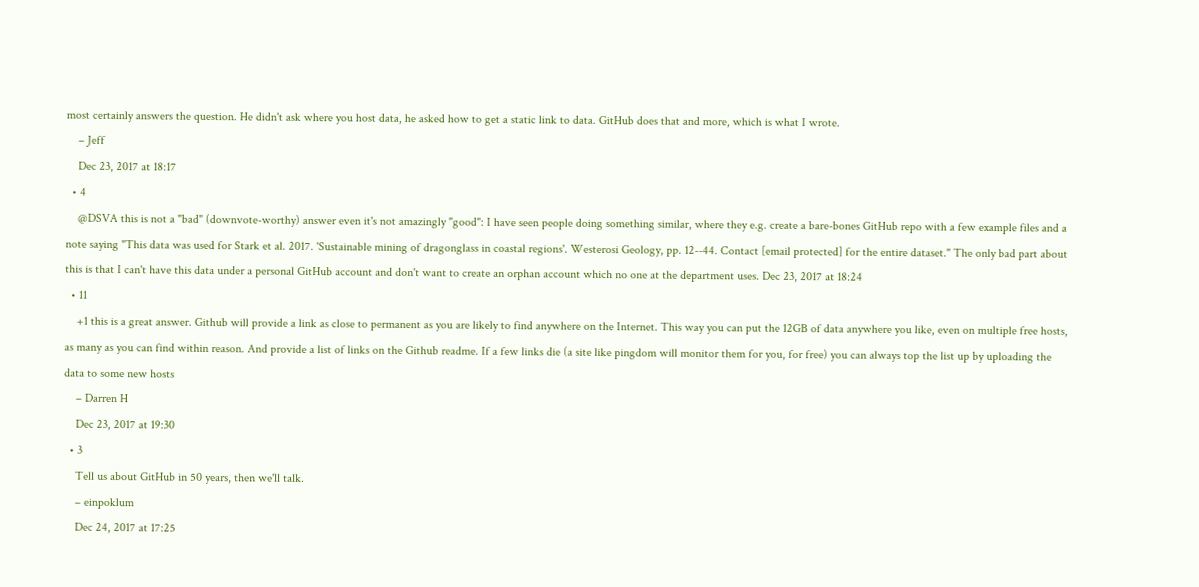most certainly answers the question. He didn't ask where you host data, he asked how to get a static link to data. GitHub does that and more, which is what I wrote.
    – Jeff
    Dec 23, 2017 at 18:17
  • 4
    @DSVA this is not a "bad" (downvote-worthy) answer even it's not amazingly "good": I have seen people doing something similar, where they e.g. create a bare-bones GitHub repo with a few example files and a note saying "This data was used for Stark et al. 2017. 'Sustainable mining of dragonglass in coastal regions'. Westerosi Geology, pp. 12--44. Contact [email protected] for the entire dataset." The only bad part about this is that I can't have this data under a personal GitHub account and don't want to create an orphan account which no one at the department uses. Dec 23, 2017 at 18:24
  • 11
    +1 this is a great answer. Github will provide a link as close to permanent as you are likely to find anywhere on the Internet. This way you can put the 12GB of data anywhere you like, even on multiple free hosts, as many as you can find within reason. And provide a list of links on the Github readme. If a few links die (a site like pingdom will monitor them for you, for free) you can always top the list up by uploading the data to some new hosts
    – Darren H
    Dec 23, 2017 at 19:30
  • 3
    Tell us about GitHub in 50 years, then we'll talk.
    – einpoklum
    Dec 24, 2017 at 17:25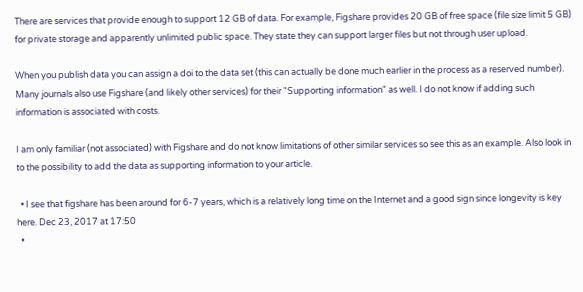There are services that provide enough to support 12 GB of data. For example, Figshare provides 20 GB of free space (file size limit 5 GB) for private storage and apparently unlimited public space. They state they can support larger files but not through user upload.

When you publish data you can assign a doi to the data set (this can actually be done much earlier in the process as a reserved number). Many journals also use Figshare (and likely other services) for their "Supporting information" as well. I do not know if adding such information is associated with costs.

I am only familiar (not associated) with Figshare and do not know limitations of other similar services so see this as an example. Also look in to the possibility to add the data as supporting information to your article.

  • I see that figshare has been around for 6-7 years, which is a relatively long time on the Internet and a good sign since longevity is key here. Dec 23, 2017 at 17:50
  •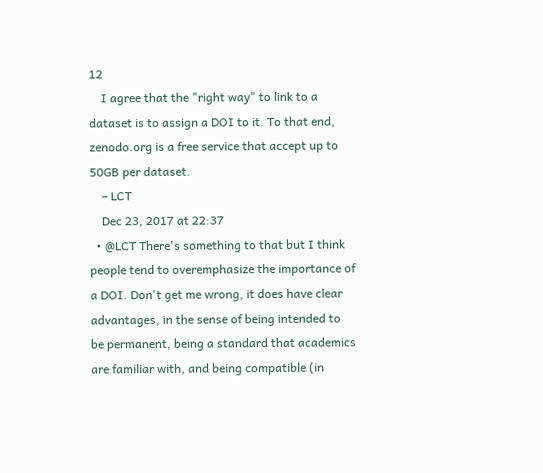12
    I agree that the "right way" to link to a dataset is to assign a DOI to it. To that end, zenodo.org is a free service that accept up to 50GB per dataset.
    – LCT
    Dec 23, 2017 at 22:37
  • @LCT There's something to that but I think people tend to overemphasize the importance of a DOI. Don't get me wrong, it does have clear advantages, in the sense of being intended to be permanent, being a standard that academics are familiar with, and being compatible (in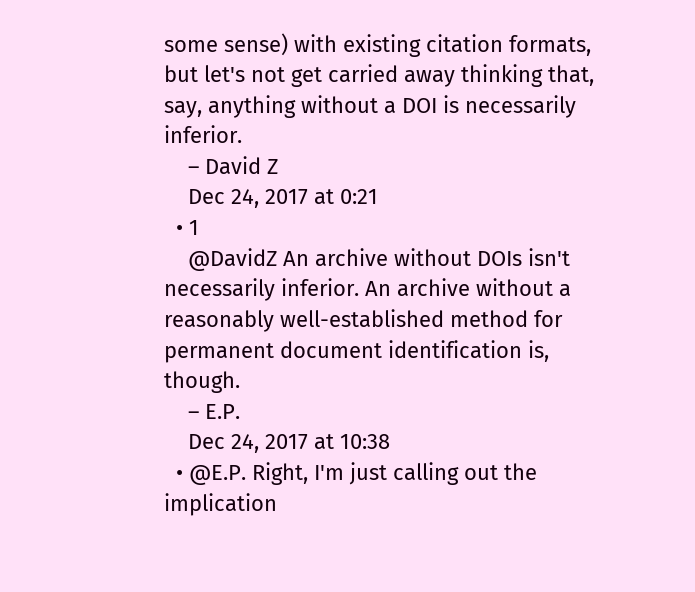some sense) with existing citation formats, but let's not get carried away thinking that, say, anything without a DOI is necessarily inferior.
    – David Z
    Dec 24, 2017 at 0:21
  • 1
    @DavidZ An archive without DOIs isn't necessarily inferior. An archive without a reasonably well-established method for permanent document identification is, though.
    – E.P.
    Dec 24, 2017 at 10:38
  • @E.P. Right, I'm just calling out the implication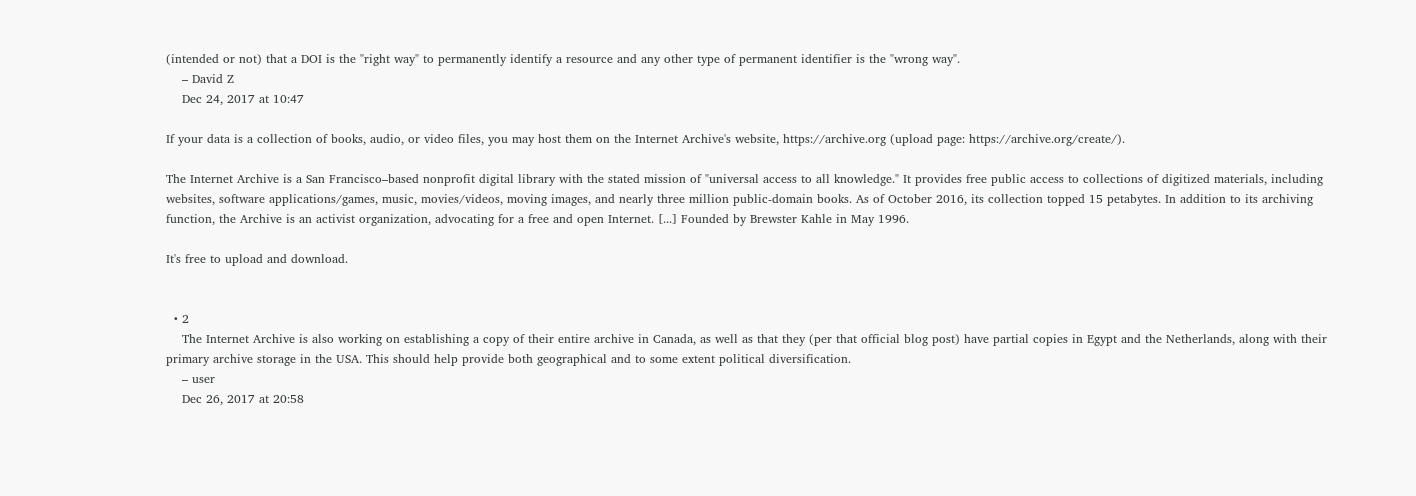(intended or not) that a DOI is the "right way" to permanently identify a resource and any other type of permanent identifier is the "wrong way".
    – David Z
    Dec 24, 2017 at 10:47

If your data is a collection of books, audio, or video files, you may host them on the Internet Archive's website, https://archive.org (upload page: https://archive.org/create/).

The Internet Archive is a San Francisco–based nonprofit digital library with the stated mission of "universal access to all knowledge." It provides free public access to collections of digitized materials, including websites, software applications/games, music, movies/videos, moving images, and nearly three million public-domain books. As of October 2016, its collection topped 15 petabytes. In addition to its archiving function, the Archive is an activist organization, advocating for a free and open Internet. [...] Founded by Brewster Kahle in May 1996.

It's free to upload and download.


  • 2
    The Internet Archive is also working on establishing a copy of their entire archive in Canada, as well as that they (per that official blog post) have partial copies in Egypt and the Netherlands, along with their primary archive storage in the USA. This should help provide both geographical and to some extent political diversification.
    – user
    Dec 26, 2017 at 20:58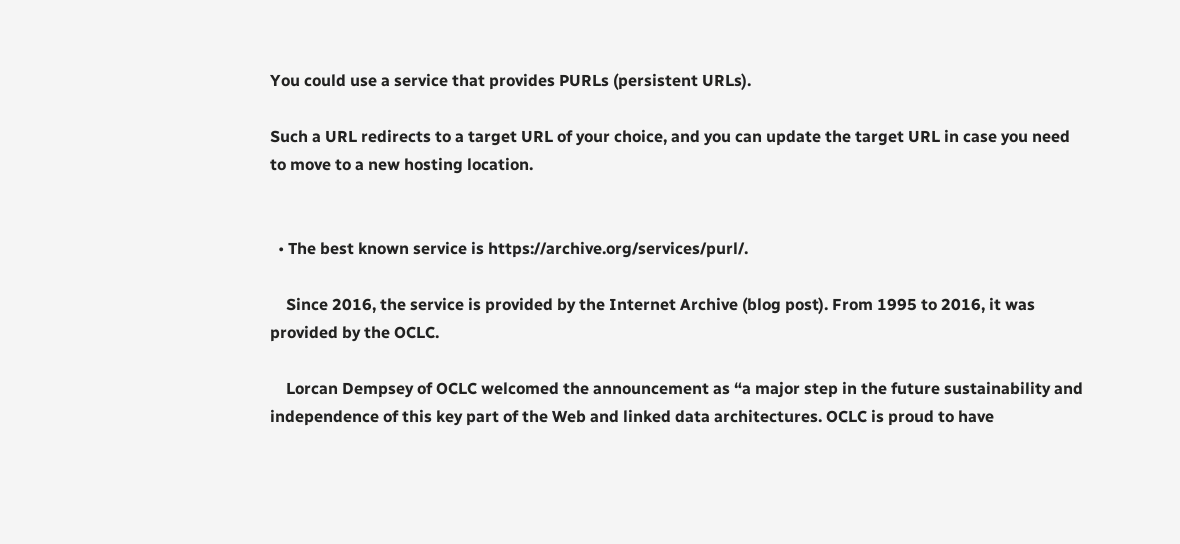You could use a service that provides PURLs (persistent URLs).

Such a URL redirects to a target URL of your choice, and you can update the target URL in case you need to move to a new hosting location.


  • The best known service is https://archive.org/services/purl/.

    Since 2016, the service is provided by the Internet Archive (blog post). From 1995 to 2016, it was provided by the OCLC.

    Lorcan Dempsey of OCLC welcomed the announcement as “a major step in the future sustainability and independence of this key part of the Web and linked data architectures. OCLC is proud to have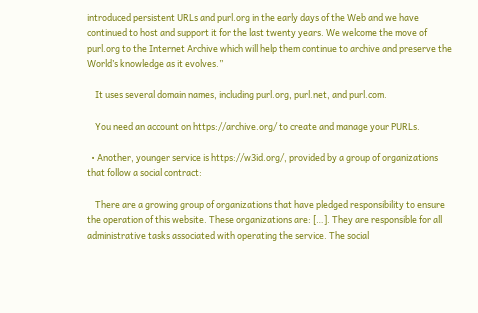introduced persistent URLs and purl.org in the early days of the Web and we have continued to host and support it for the last twenty years. We welcome the move of purl.org to the Internet Archive which will help them continue to archive and preserve the World’s knowledge as it evolves.”

    It uses several domain names, including purl.org, purl.net, and purl.com.

    You need an account on https://archive.org/ to create and manage your PURLs.

  • Another, younger service is https://w3id.org/, provided by a group of organizations that follow a social contract:

    There are a growing group of organizations that have pledged responsibility to ensure the operation of this website. These organizations are: […]. They are responsible for all administrative tasks associated with operating the service. The social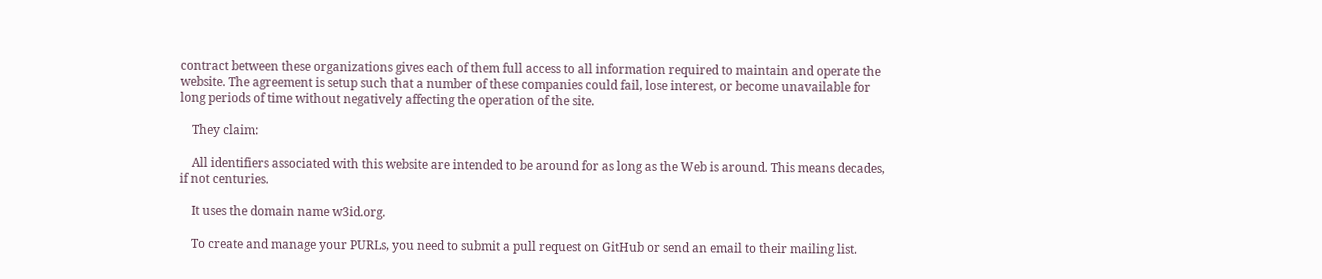contract between these organizations gives each of them full access to all information required to maintain and operate the website. The agreement is setup such that a number of these companies could fail, lose interest, or become unavailable for long periods of time without negatively affecting the operation of the site.

    They claim:

    All identifiers associated with this website are intended to be around for as long as the Web is around. This means decades, if not centuries.

    It uses the domain name w3id.org.

    To create and manage your PURLs, you need to submit a pull request on GitHub or send an email to their mailing list.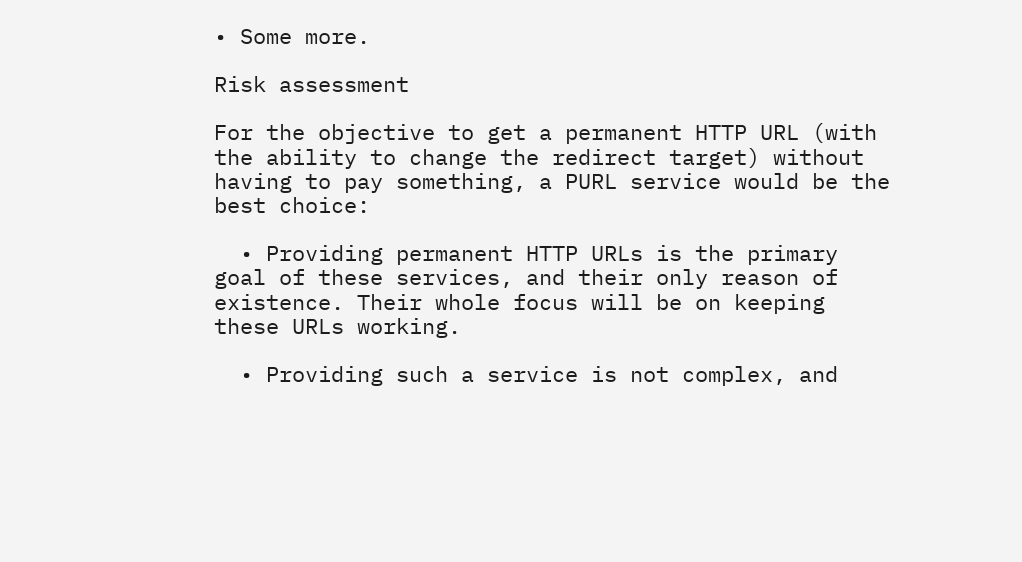• Some more.

Risk assessment

For the objective to get a permanent HTTP URL (with the ability to change the redirect target) without having to pay something, a PURL service would be the best choice:

  • Providing permanent HTTP URLs is the primary goal of these services, and their only reason of existence. Their whole focus will be on keeping these URLs working.

  • Providing such a service is not complex, and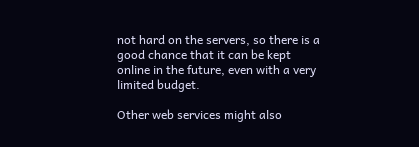not hard on the servers, so there is a good chance that it can be kept online in the future, even with a very limited budget.

Other web services might also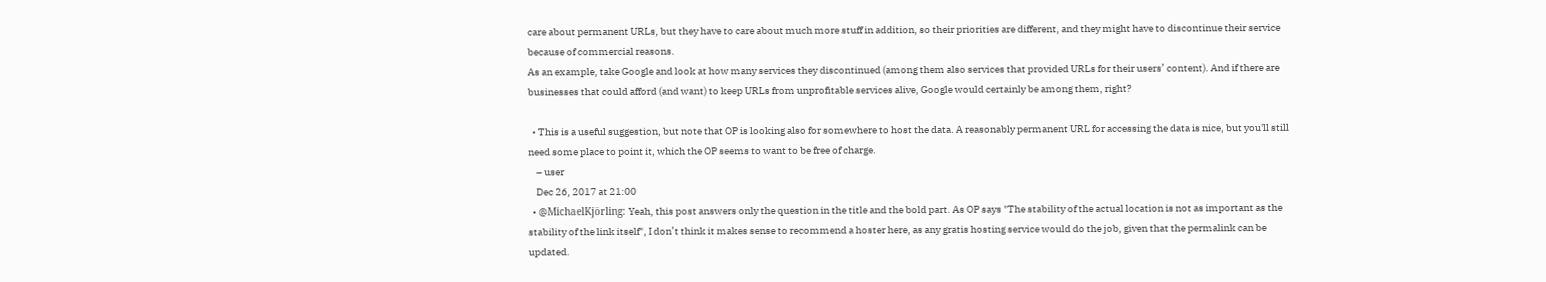care about permanent URLs, but they have to care about much more stuff in addition, so their priorities are different, and they might have to discontinue their service because of commercial reasons.
As an example, take Google and look at how many services they discontinued (among them also services that provided URLs for their users’ content). And if there are businesses that could afford (and want) to keep URLs from unprofitable services alive, Google would certainly be among them, right?

  • This is a useful suggestion, but note that OP is looking also for somewhere to host the data. A reasonably permanent URL for accessing the data is nice, but you'll still need some place to point it, which the OP seems to want to be free of charge.
    – user
    Dec 26, 2017 at 21:00
  • @MichaelKjörling: Yeah, this post answers only the question in the title and the bold part. As OP says "The stability of the actual location is not as important as the stability of the link itself", I don’t think it makes sense to recommend a hoster here, as any gratis hosting service would do the job, given that the permalink can be updated.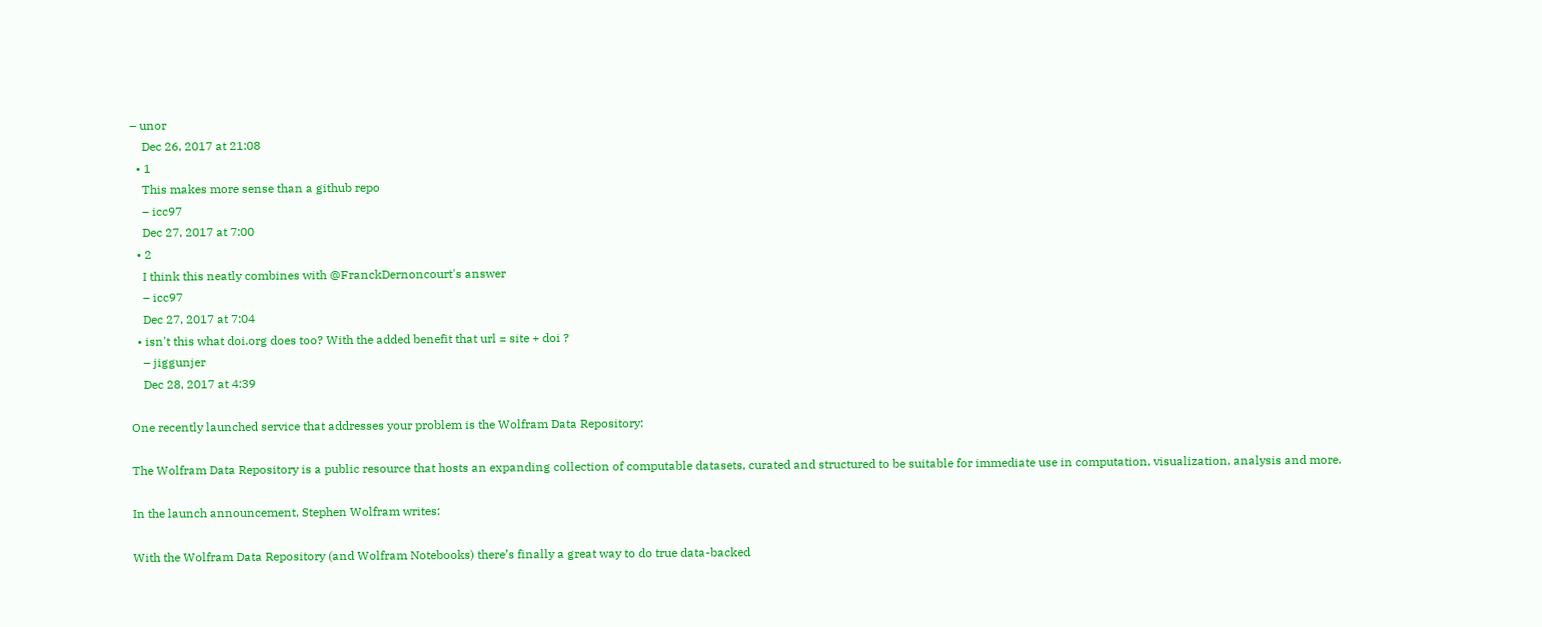– unor
    Dec 26, 2017 at 21:08
  • 1
    This makes more sense than a github repo
    – icc97
    Dec 27, 2017 at 7:00
  • 2
    I think this neatly combines with @FranckDernoncourt's answer
    – icc97
    Dec 27, 2017 at 7:04
  • isn't this what doi.org does too? With the added benefit that url = site + doi ?
    – jiggunjer
    Dec 28, 2017 at 4:39

One recently launched service that addresses your problem is the Wolfram Data Repository:

The Wolfram Data Repository is a public resource that hosts an expanding collection of computable datasets, curated and structured to be suitable for immediate use in computation, visualization, analysis and more.

In the launch announcement, Stephen Wolfram writes:

With the Wolfram Data Repository (and Wolfram Notebooks) there’s finally a great way to do true data-backed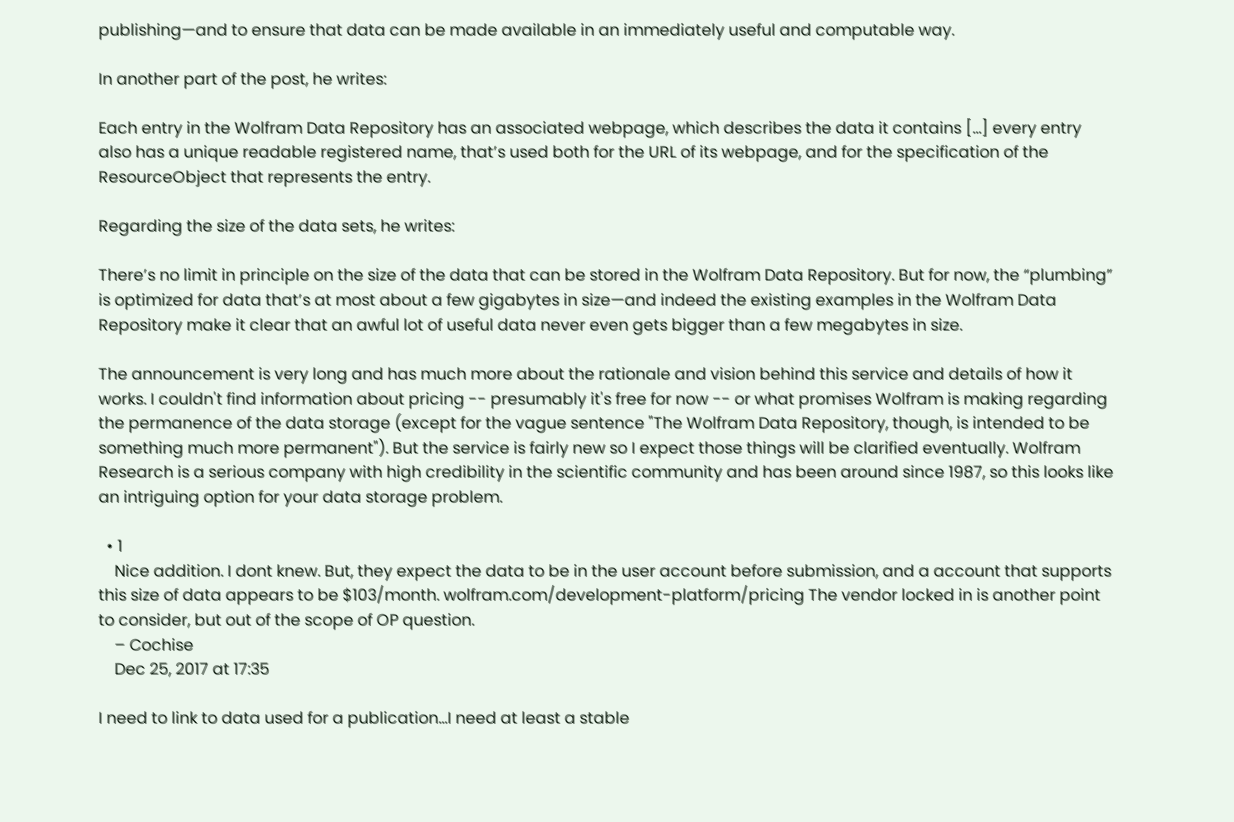publishing—and to ensure that data can be made available in an immediately useful and computable way.

In another part of the post, he writes:

Each entry in the Wolfram Data Repository has an associated webpage, which describes the data it contains [...] every entry also has a unique readable registered name, that’s used both for the URL of its webpage, and for the specification of the ResourceObject that represents the entry.

Regarding the size of the data sets, he writes:

There’s no limit in principle on the size of the data that can be stored in the Wolfram Data Repository. But for now, the “plumbing” is optimized for data that’s at most about a few gigabytes in size—and indeed the existing examples in the Wolfram Data Repository make it clear that an awful lot of useful data never even gets bigger than a few megabytes in size.

The announcement is very long and has much more about the rationale and vision behind this service and details of how it works. I couldn't find information about pricing -- presumably it's free for now -- or what promises Wolfram is making regarding the permanence of the data storage (except for the vague sentence "The Wolfram Data Repository, though, is intended to be something much more permanent"). But the service is fairly new so I expect those things will be clarified eventually. Wolfram Research is a serious company with high credibility in the scientific community and has been around since 1987, so this looks like an intriguing option for your data storage problem.

  • 1
    Nice addition. I dont knew. But, they expect the data to be in the user account before submission, and a account that supports this size of data appears to be $103/month. wolfram.com/development-platform/pricing The vendor locked in is another point to consider, but out of the scope of OP question.
    – Cochise
    Dec 25, 2017 at 17:35

I need to link to data used for a publication...I need at least a stable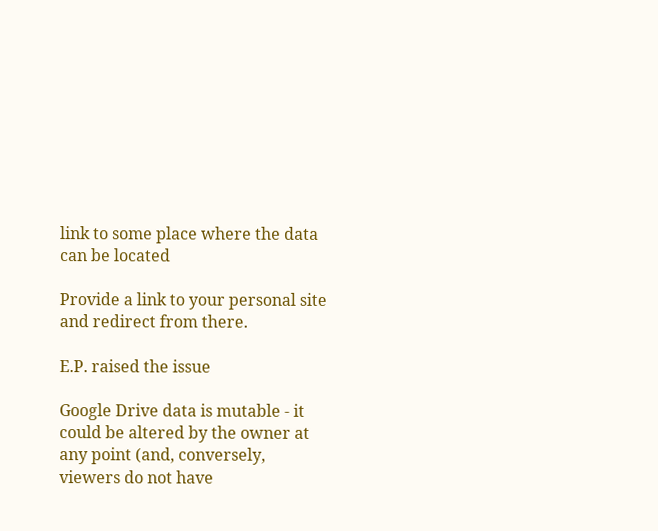link to some place where the data can be located

Provide a link to your personal site and redirect from there.

E.P. raised the issue

Google Drive data is mutable - it could be altered by the owner at any point (and, conversely, viewers do not have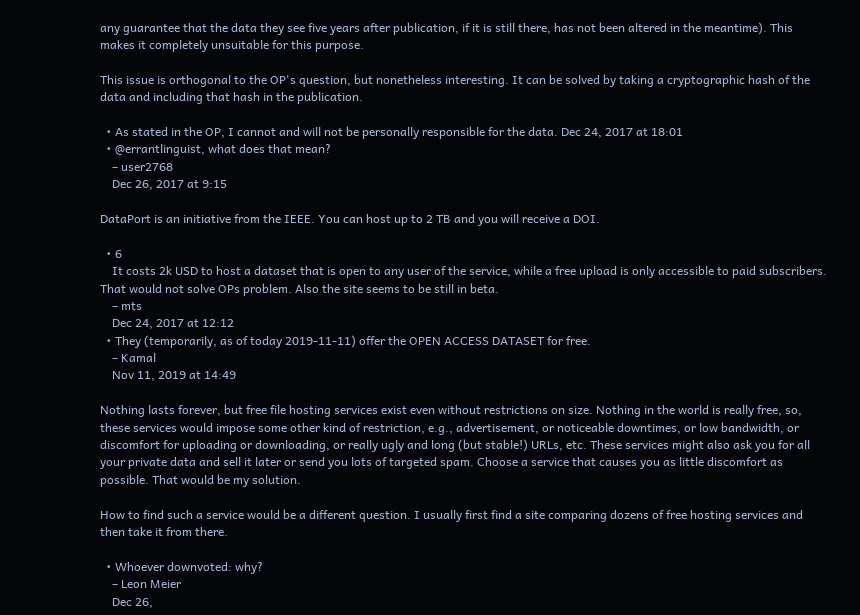any guarantee that the data they see five years after publication, if it is still there, has not been altered in the meantime). This makes it completely unsuitable for this purpose.

This issue is orthogonal to the OP's question, but nonetheless interesting. It can be solved by taking a cryptographic hash of the data and including that hash in the publication.

  • As stated in the OP, I cannot and will not be personally responsible for the data. Dec 24, 2017 at 18:01
  • @errantlinguist, what does that mean?
    – user2768
    Dec 26, 2017 at 9:15

DataPort is an initiative from the IEEE. You can host up to 2 TB and you will receive a DOI.

  • 6
    It costs 2k USD to host a dataset that is open to any user of the service, while a free upload is only accessible to paid subscribers. That would not solve OPs problem. Also the site seems to be still in beta.
    – mts
    Dec 24, 2017 at 12:12
  • They (temporarily, as of today 2019-11-11) offer the OPEN ACCESS DATASET for free.
    – Kamal
    Nov 11, 2019 at 14:49

Nothing lasts forever, but free file hosting services exist even without restrictions on size. Nothing in the world is really free, so, these services would impose some other kind of restriction, e.g., advertisement, or noticeable downtimes, or low bandwidth, or discomfort for uploading or downloading, or really ugly and long (but stable!) URLs, etc. These services might also ask you for all your private data and sell it later or send you lots of targeted spam. Choose a service that causes you as little discomfort as possible. That would be my solution.

How to find such a service would be a different question. I usually first find a site comparing dozens of free hosting services and then take it from there.

  • Whoever downvoted: why?
    – Leon Meier
    Dec 26,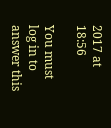2017 at 18:56

You must log in to answer this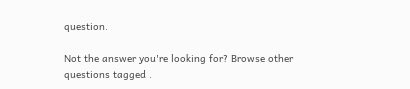question.

Not the answer you're looking for? Browse other questions tagged .